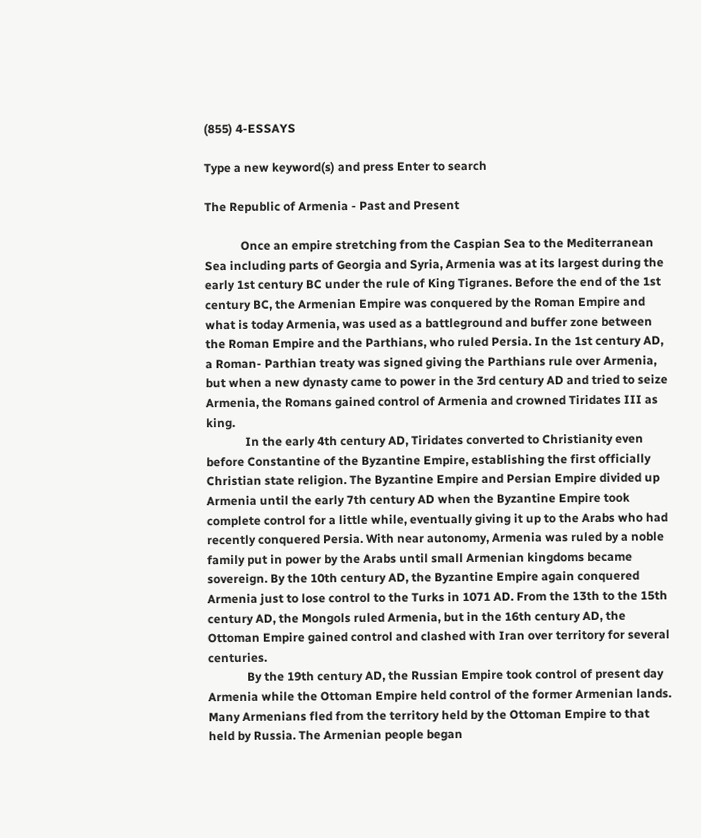(855) 4-ESSAYS

Type a new keyword(s) and press Enter to search

The Republic of Armenia - Past and Present

            Once an empire stretching from the Caspian Sea to the Mediterranean Sea including parts of Georgia and Syria, Armenia was at its largest during the early 1st century BC under the rule of King Tigranes. Before the end of the 1st century BC, the Armenian Empire was conquered by the Roman Empire and what is today Armenia, was used as a battleground and buffer zone between the Roman Empire and the Parthians, who ruled Persia. In the 1st century AD, a Roman- Parthian treaty was signed giving the Parthians rule over Armenia, but when a new dynasty came to power in the 3rd century AD and tried to seize Armenia, the Romans gained control of Armenia and crowned Tiridates III as king.
             In the early 4th century AD, Tiridates converted to Christianity even before Constantine of the Byzantine Empire, establishing the first officially Christian state religion. The Byzantine Empire and Persian Empire divided up Armenia until the early 7th century AD when the Byzantine Empire took complete control for a little while, eventually giving it up to the Arabs who had recently conquered Persia. With near autonomy, Armenia was ruled by a noble family put in power by the Arabs until small Armenian kingdoms became sovereign. By the 10th century AD, the Byzantine Empire again conquered Armenia just to lose control to the Turks in 1071 AD. From the 13th to the 15th century AD, the Mongols ruled Armenia, but in the 16th century AD, the Ottoman Empire gained control and clashed with Iran over territory for several centuries.
             By the 19th century AD, the Russian Empire took control of present day Armenia while the Ottoman Empire held control of the former Armenian lands. Many Armenians fled from the territory held by the Ottoman Empire to that held by Russia. The Armenian people began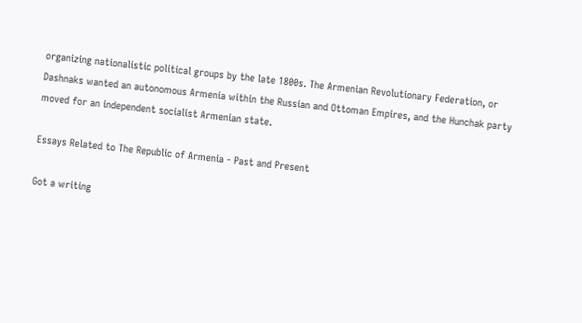organizing nationalistic political groups by the late 1800s. The Armenian Revolutionary Federation, or Dashnaks wanted an autonomous Armenia within the Russian and Ottoman Empires, and the Hunchak party moved for an independent socialist Armenian state.

Essays Related to The Republic of Armenia - Past and Present

Got a writing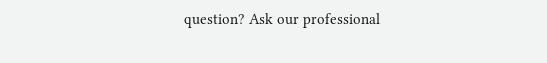question? Ask our professional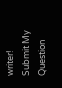writer!
Submit My Question